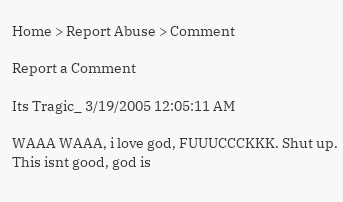Home > Report Abuse > Comment

Report a Comment

Its Tragic_ 3/19/2005 12:05:11 AM

WAAA WAAA, i love god, FUUUCCCKKK. Shut up. This isnt good, god is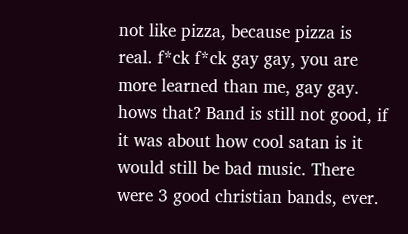not like pizza, because pizza is real. f*ck f*ck gay gay, you are more learned than me, gay gay. hows that? Band is still not good, if it was about how cool satan is it would still be bad music. There were 3 good christian bands, ever.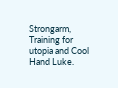Strongarm, Training for utopia and Cool Hand Luke.